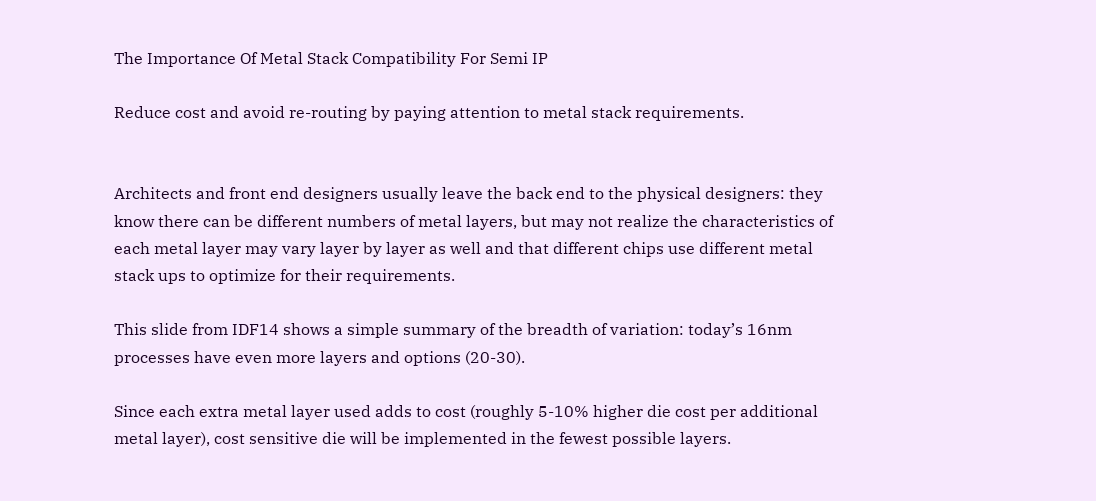The Importance Of Metal Stack Compatibility For Semi IP

Reduce cost and avoid re-routing by paying attention to metal stack requirements.


Architects and front end designers usually leave the back end to the physical designers: they know there can be different numbers of metal layers, but may not realize the characteristics of each metal layer may vary layer by layer as well and that different chips use different metal stack ups to optimize for their requirements.

This slide from IDF14 shows a simple summary of the breadth of variation: today’s 16nm processes have even more layers and options (20-30).

Since each extra metal layer used adds to cost (roughly 5-10% higher die cost per additional metal layer), cost sensitive die will be implemented in the fewest possible layers.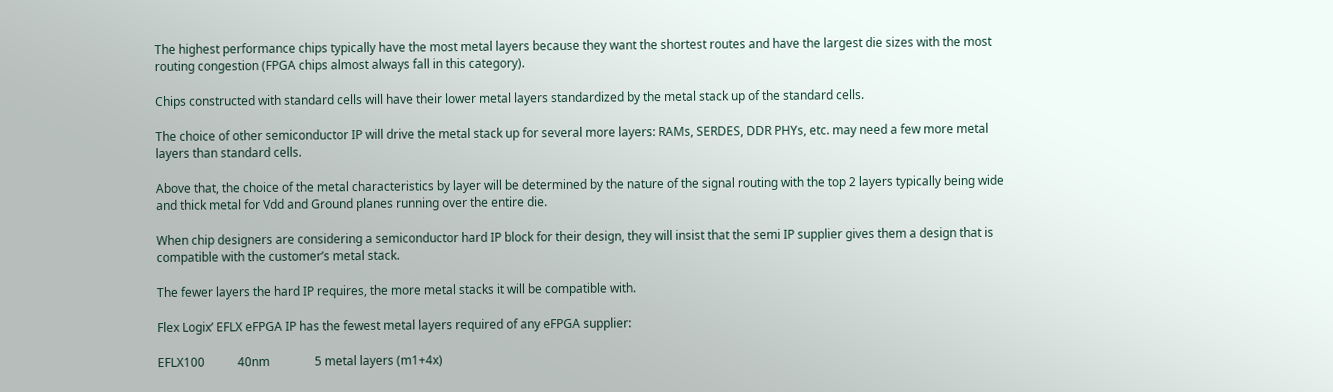The highest performance chips typically have the most metal layers because they want the shortest routes and have the largest die sizes with the most routing congestion (FPGA chips almost always fall in this category).

Chips constructed with standard cells will have their lower metal layers standardized by the metal stack up of the standard cells.

The choice of other semiconductor IP will drive the metal stack up for several more layers: RAMs, SERDES, DDR PHYs, etc. may need a few more metal layers than standard cells.

Above that, the choice of the metal characteristics by layer will be determined by the nature of the signal routing with the top 2 layers typically being wide and thick metal for Vdd and Ground planes running over the entire die.

When chip designers are considering a semiconductor hard IP block for their design, they will insist that the semi IP supplier gives them a design that is compatible with the customer’s metal stack.

The fewer layers the hard IP requires, the more metal stacks it will be compatible with.

Flex Logix’ EFLX eFPGA IP has the fewest metal layers required of any eFPGA supplier:

EFLX100           40nm               5 metal layers (m1+4x)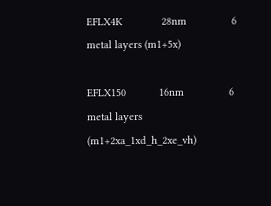EFLX4K             28nm               6 metal layers (m1+5x)

EFLX150           16nm               6 metal layers (m1+2xa_1xd_h_2xe_vh)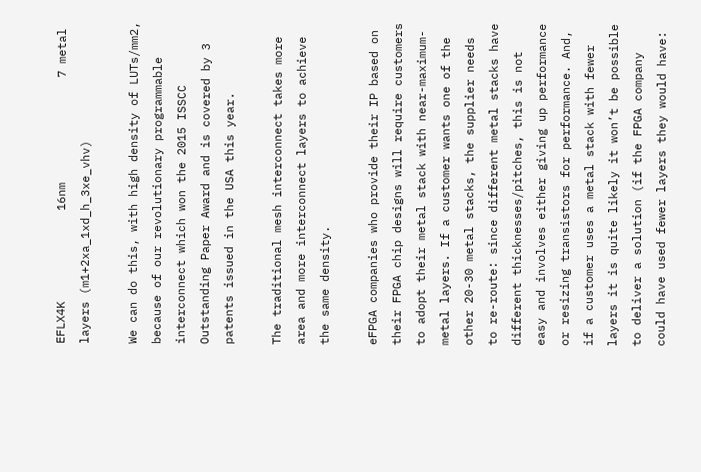EFLX4K             16nm               7 metal layers (m1+2xa_1xd_h_3xe_vhv)

We can do this, with high density of LUTs/mm2, because of our revolutionary programmable interconnect which won the 2015 ISSCC Outstanding Paper Award and is covered by 3 patents issued in the USA this year.

The traditional mesh interconnect takes more area and more interconnect layers to achieve the same density.

eFPGA companies who provide their IP based on their FPGA chip designs will require customers to adopt their metal stack with near-maximum-metal layers. If a customer wants one of the other 20-30 metal stacks, the supplier needs to re-route: since different metal stacks have different thicknesses/pitches, this is not easy and involves either giving up performance or resizing transistors for performance. And, if a customer uses a metal stack with fewer layers it is quite likely it won’t be possible to deliver a solution (if the FPGA company could have used fewer layers they would have: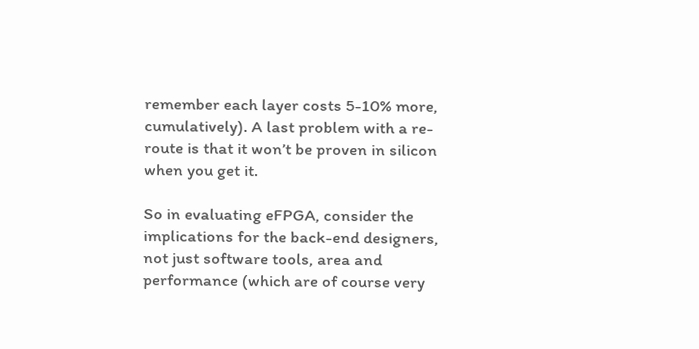remember each layer costs 5-10% more, cumulatively). A last problem with a re-route is that it won’t be proven in silicon when you get it.

So in evaluating eFPGA, consider the implications for the back-end designers, not just software tools, area and performance (which are of course very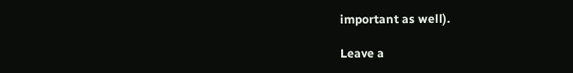important as well).

Leave a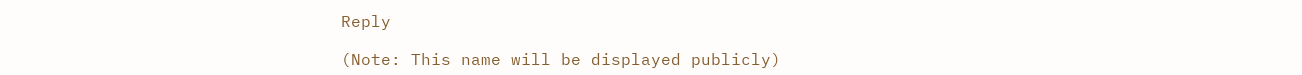Reply

(Note: This name will be displayed publicly)